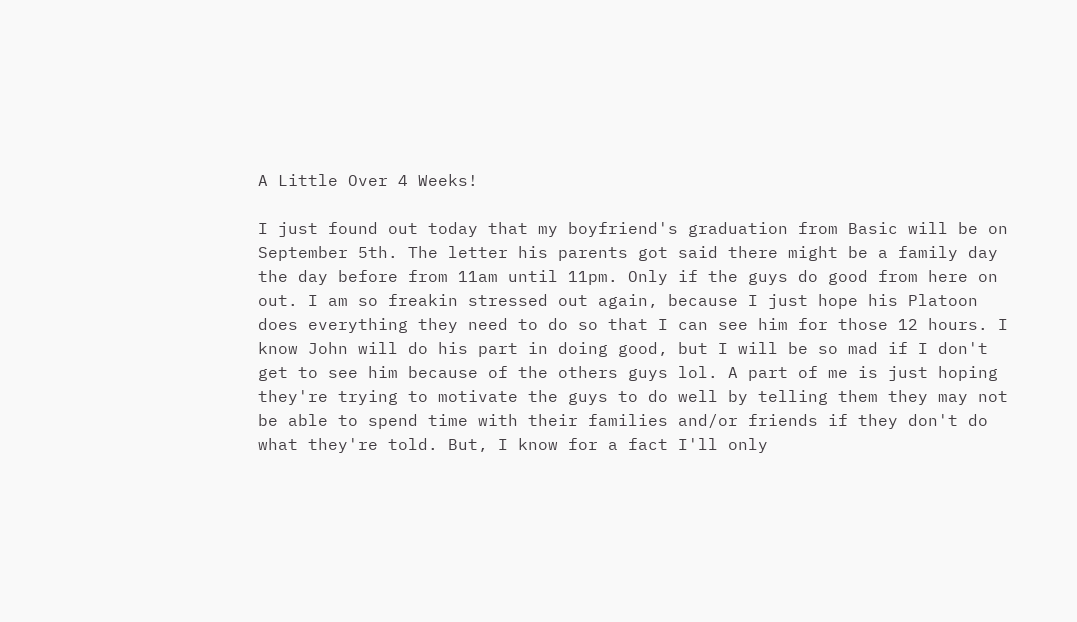A Little Over 4 Weeks!

I just found out today that my boyfriend's graduation from Basic will be on September 5th. The letter his parents got said there might be a family day the day before from 11am until 11pm. Only if the guys do good from here on out. I am so freakin stressed out again, because I just hope his Platoon does everything they need to do so that I can see him for those 12 hours. I know John will do his part in doing good, but I will be so mad if I don't get to see him because of the others guys lol. A part of me is just hoping they're trying to motivate the guys to do well by telling them they may not be able to spend time with their families and/or friends if they don't do what they're told. But, I know for a fact I'll only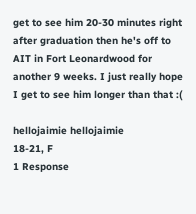get to see him 20-30 minutes right after graduation then he's off to AIT in Fort Leonardwood for another 9 weeks. I just really hope I get to see him longer than that :(

hellojaimie hellojaimie
18-21, F
1 Response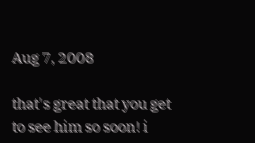Aug 7, 2008

that's great that you get to see him so soon! i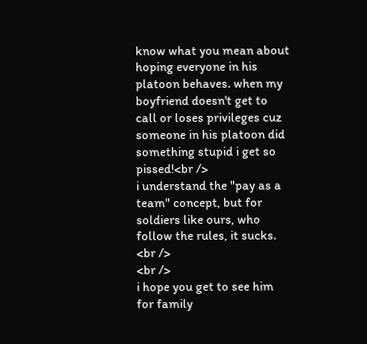know what you mean about hoping everyone in his platoon behaves. when my boyfriend doesn't get to call or loses privileges cuz someone in his platoon did something stupid i get so pissed!<br />
i understand the "pay as a team" concept, but for soldiers like ours, who follow the rules, it sucks. <br />
<br />
i hope you get to see him for family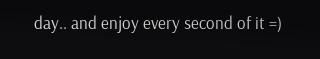day.. and enjoy every second of it =)